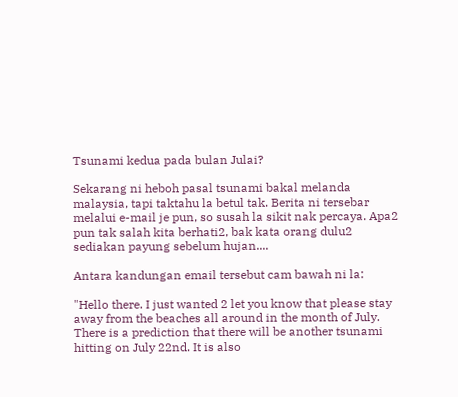Tsunami kedua pada bulan Julai?

Sekarang ni heboh pasal tsunami bakal melanda malaysia, tapi taktahu la betul tak. Berita ni tersebar melalui e-mail je pun, so susah la sikit nak percaya. Apa2 pun tak salah kita berhati2, bak kata orang dulu2 sediakan payung sebelum hujan....

Antara kandungan email tersebut cam bawah ni la:

"Hello there. I just wanted 2 let you know that please stay away from the beaches all around in the month of July. There is a prediction that there will be another tsunami hitting on July 22nd. It is also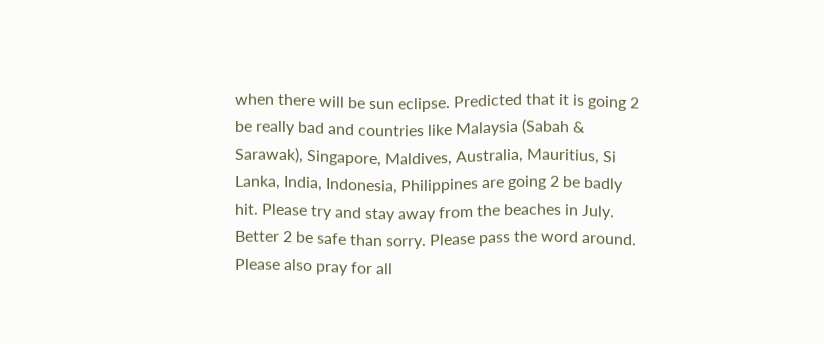when there will be sun eclipse. Predicted that it is going 2 be really bad and countries like Malaysia (Sabah & Sarawak), Singapore, Maldives, Australia, Mauritius, Si Lanka, India, Indonesia, Philippines are going 2 be badly hit. Please try and stay away from the beaches in July. Better 2 be safe than sorry. Please pass the word around. Please also pray for all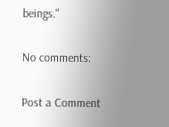beings."

No comments:

Post a Comment